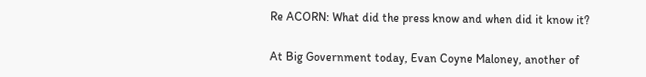Re ACORN: What did the press know and when did it know it?

At Big Government today, Evan Coyne Maloney, another of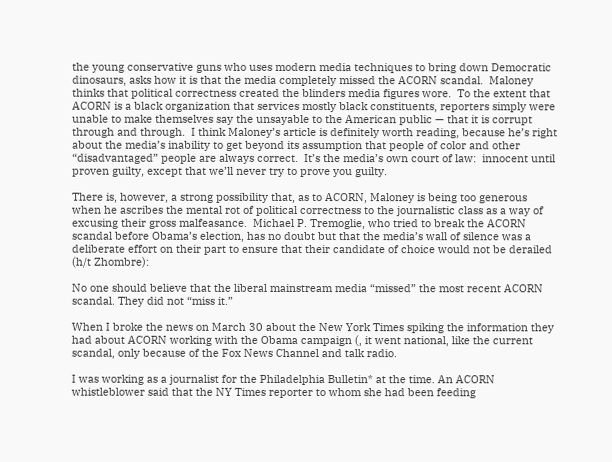the young conservative guns who uses modern media techniques to bring down Democratic dinosaurs, asks how it is that the media completely missed the ACORN scandal.  Maloney thinks that political correctness created the blinders media figures wore.  To the extent that ACORN is a black organization that services mostly black constituents, reporters simply were unable to make themselves say the unsayable to the American public — that it is corrupt through and through.  I think Maloney’s article is definitely worth reading, because he’s right about the media’s inability to get beyond its assumption that people of color and other “disadvantaged” people are always correct.  It’s the media’s own court of law:  innocent until proven guilty, except that we’ll never try to prove you guilty.

There is, however, a strong possibility that, as to ACORN, Maloney is being too generous when he ascribes the mental rot of political correctness to the journalistic class as a way of excusing their gross malfeasance.  Michael P. Tremoglie, who tried to break the ACORN scandal before Obama’s election, has no doubt but that the media’s wall of silence was a deliberate effort on their part to ensure that their candidate of choice would not be derailed (h/t Zhombre):

No one should believe that the liberal mainstream media “missed” the most recent ACORN scandal. They did not “miss it.”

When I broke the news on March 30 about the New York Times spiking the information they had about ACORN working with the Obama campaign (, it went national, like the current scandal, only because of the Fox News Channel and talk radio.

I was working as a journalist for the Philadelphia Bulletin* at the time. An ACORN whistleblower said that the NY Times reporter to whom she had been feeding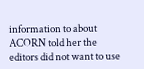information to about ACORN told her the editors did not want to use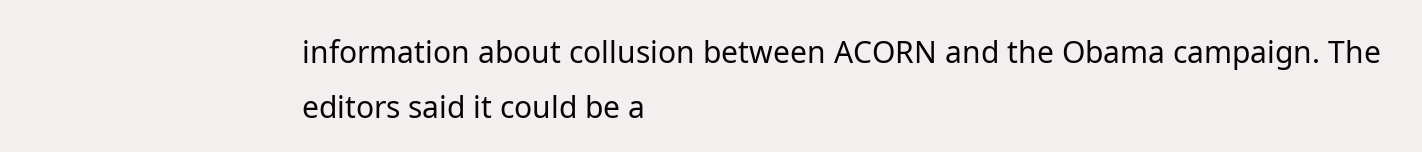information about collusion between ACORN and the Obama campaign. The editors said it could be a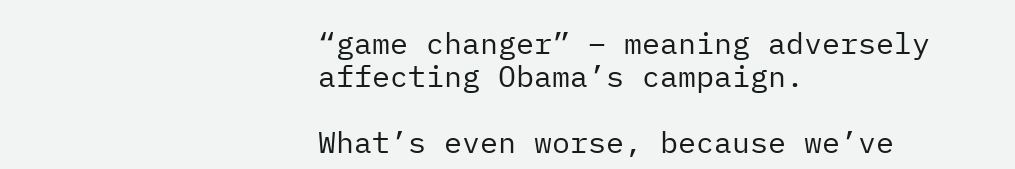“game changer” – meaning adversely affecting Obama’s campaign.

What’s even worse, because we’ve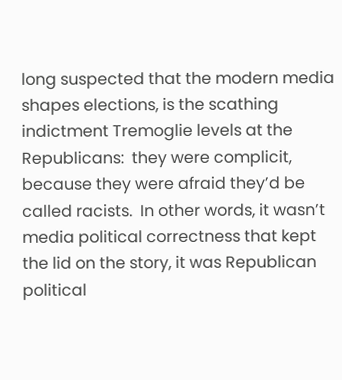long suspected that the modern media shapes elections, is the scathing indictment Tremoglie levels at the Republicans:  they were complicit, because they were afraid they’d be called racists.  In other words, it wasn’t media political correctness that kept the lid on the story, it was Republican political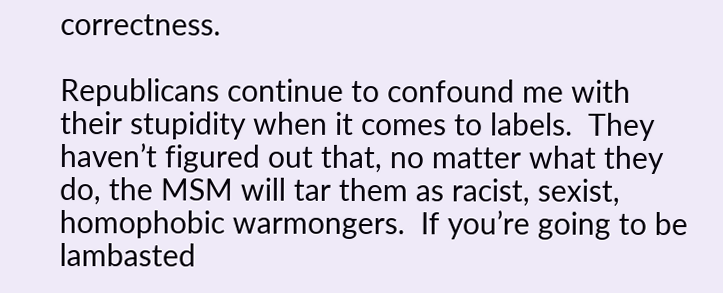correctness.

Republicans continue to confound me with their stupidity when it comes to labels.  They haven’t figured out that, no matter what they do, the MSM will tar them as racist, sexist, homophobic warmongers.  If you’re going to be lambasted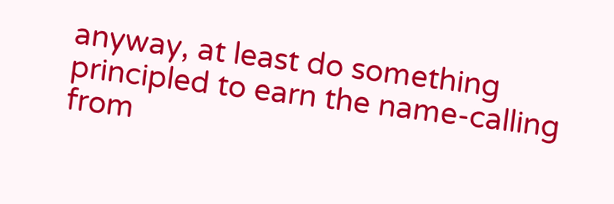anyway, at least do something principled to earn the name-calling from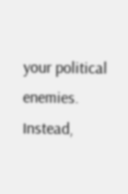your political enemies.  Instead,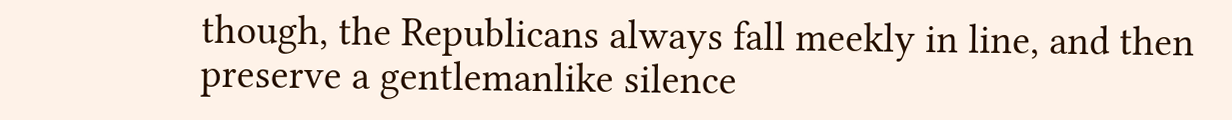though, the Republicans always fall meekly in line, and then preserve a gentlemanlike silence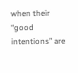when their “good intentions” are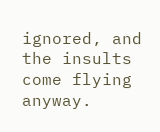ignored, and the insults come flying anyway.